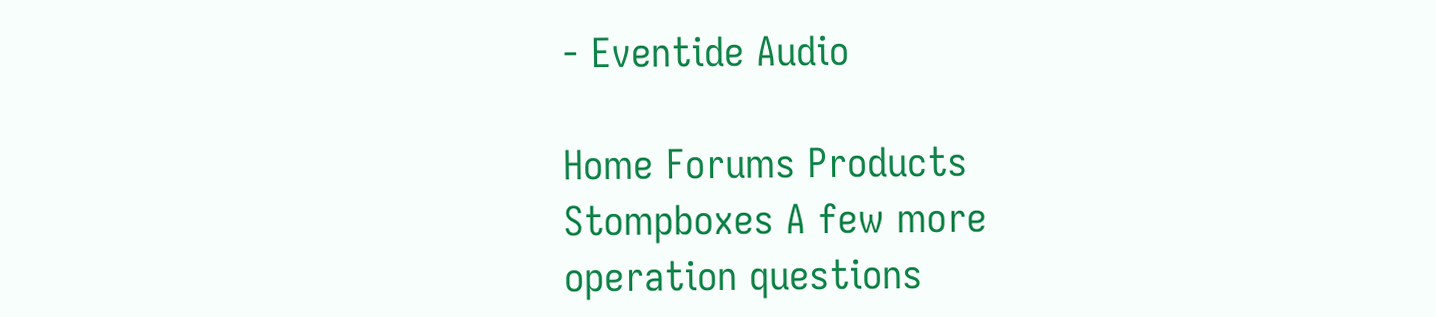- Eventide Audio

Home Forums Products Stompboxes A few more operation questions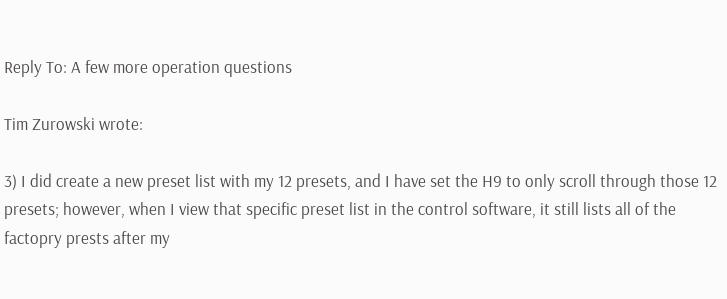Reply To: A few more operation questions

Tim Zurowski wrote:

3) I did create a new preset list with my 12 presets, and I have set the H9 to only scroll through those 12 presets; however, when I view that specific preset list in the control software, it still lists all of the factopry prests after my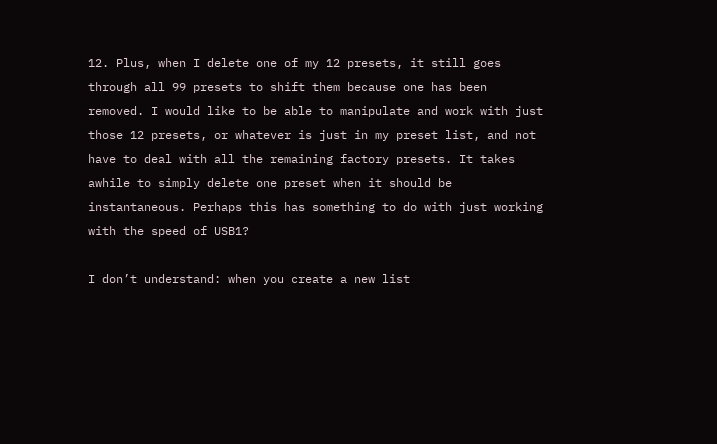12. Plus, when I delete one of my 12 presets, it still goes through all 99 presets to shift them because one has been removed. I would like to be able to manipulate and work with just those 12 presets, or whatever is just in my preset list, and not have to deal with all the remaining factory presets. It takes awhile to simply delete one preset when it should be instantaneous. Perhaps this has something to do with just working with the speed of USB1?

I don’t understand: when you create a new list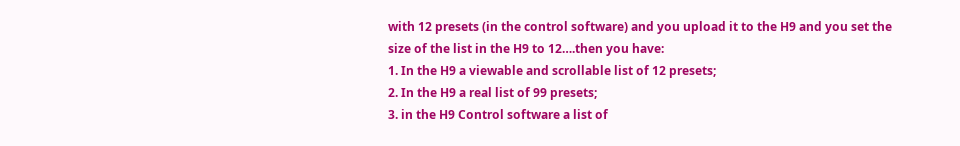with 12 presets (in the control software) and you upload it to the H9 and you set the size of the list in the H9 to 12….then you have:
1. In the H9 a viewable and scrollable list of 12 presets;
2. In the H9 a real list of 99 presets;
3. in the H9 Control software a list of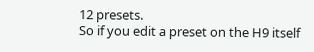12 presets.
So if you edit a preset on the H9 itself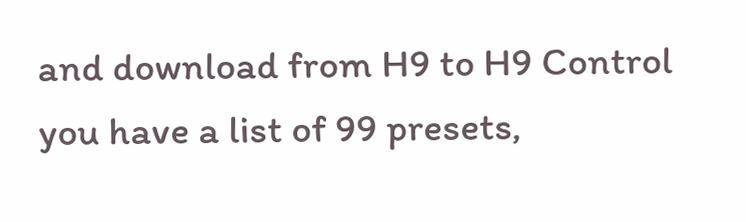and download from H9 to H9 Control you have a list of 99 presets,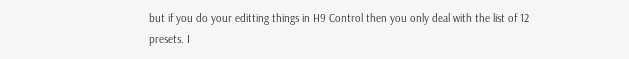but if you do your editting things in H9 Control then you only deal with the list of 12 presets. I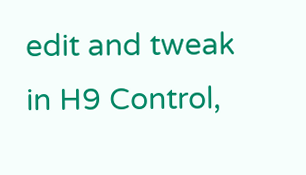edit and tweak in H9 Control,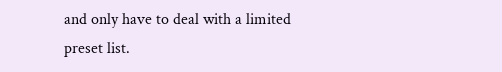and only have to deal with a limited preset list.